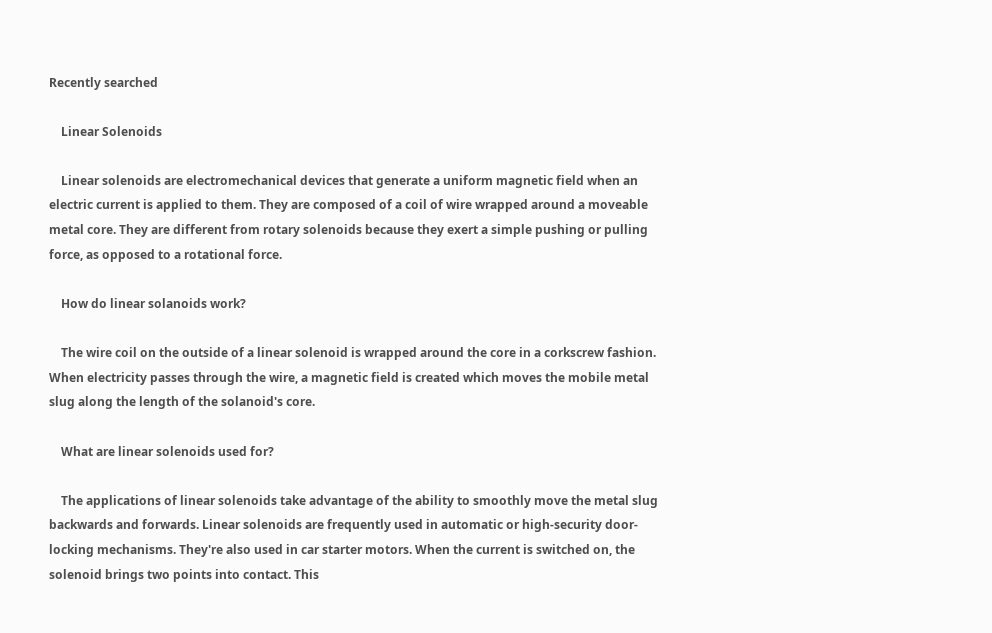Recently searched

    Linear Solenoids

    Linear solenoids are electromechanical devices that generate a uniform magnetic field when an electric current is applied to them. They are composed of a coil of wire wrapped around a moveable metal core. They are different from rotary solenoids because they exert a simple pushing or pulling force, as opposed to a rotational force.

    How do linear solanoids work?

    The wire coil on the outside of a linear solenoid is wrapped around the core in a corkscrew fashion. When electricity passes through the wire, a magnetic field is created which moves the mobile metal slug along the length of the solanoid's core.

    What are linear solenoids used for?

    The applications of linear solenoids take advantage of the ability to smoothly move the metal slug backwards and forwards. Linear solenoids are frequently used in automatic or high-security door-locking mechanisms. They're also used in car starter motors. When the current is switched on, the solenoid brings two points into contact. This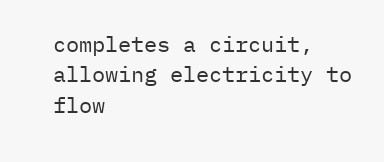completes a circuit, allowing electricity to flow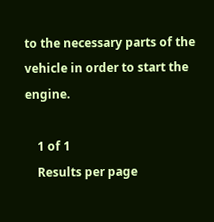to the necessary parts of the vehicle in order to start the engine.

    1 of 1
    Results per page